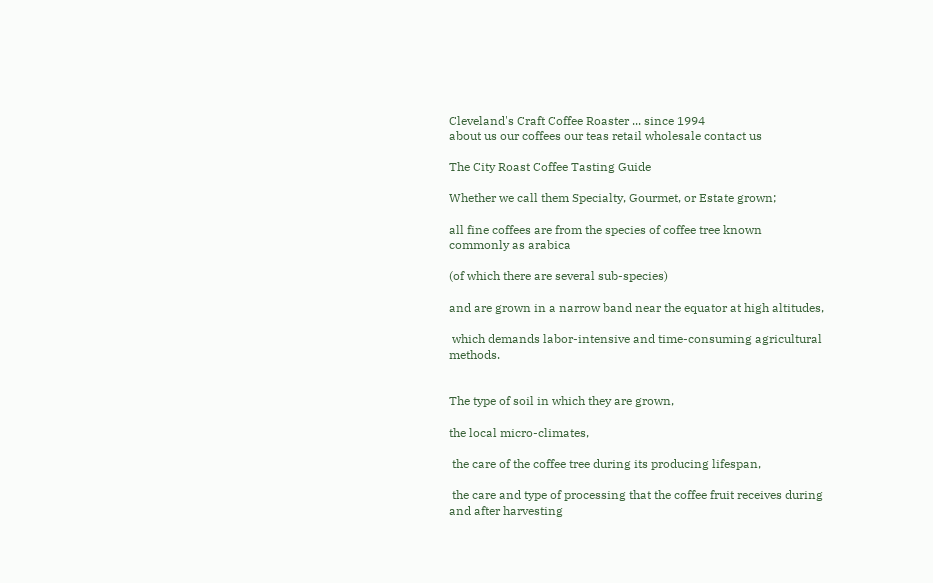Cleveland's Craft Coffee Roaster ... since 1994
about us our coffees our teas retail wholesale contact us

The City Roast Coffee Tasting Guide

Whether we call them Specialty, Gourmet, or Estate grown;

all fine coffees are from the species of coffee tree known commonly as arabica

(of which there are several sub-species)

and are grown in a narrow band near the equator at high altitudes,

 which demands labor-intensive and time-consuming agricultural methods.


The type of soil in which they are grown,

the local micro-climates,

 the care of the coffee tree during its producing lifespan,

 the care and type of processing that the coffee fruit receives during and after harvesting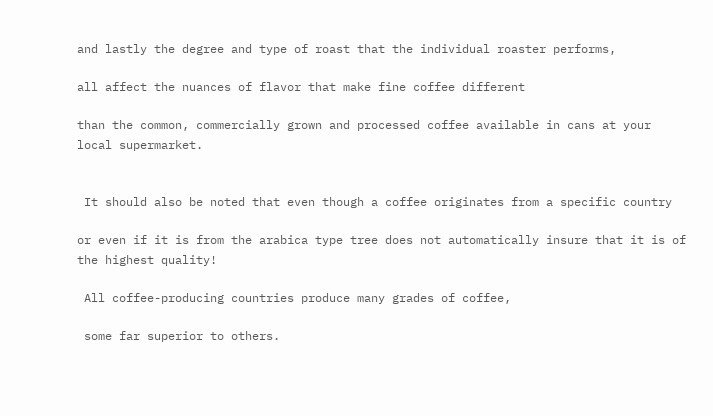and lastly the degree and type of roast that the individual roaster performs,

all affect the nuances of flavor that make fine coffee different

than the common, commercially grown and processed coffee available in cans at your local supermarket.


 It should also be noted that even though a coffee originates from a specific country

or even if it is from the arabica type tree does not automatically insure that it is of the highest quality!

 All coffee-producing countries produce many grades of coffee,

 some far superior to others.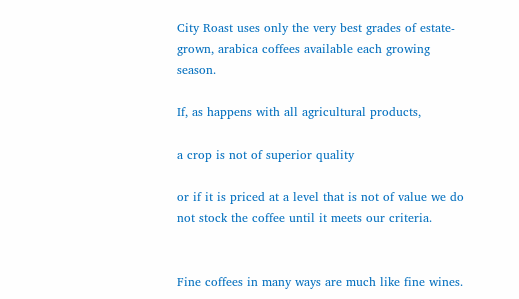City Roast uses only the very best grades of estate-grown, arabica coffees available each growing season.

If, as happens with all agricultural products,

a crop is not of superior quality

or if it is priced at a level that is not of value we do not stock the coffee until it meets our criteria.


Fine coffees in many ways are much like fine wines.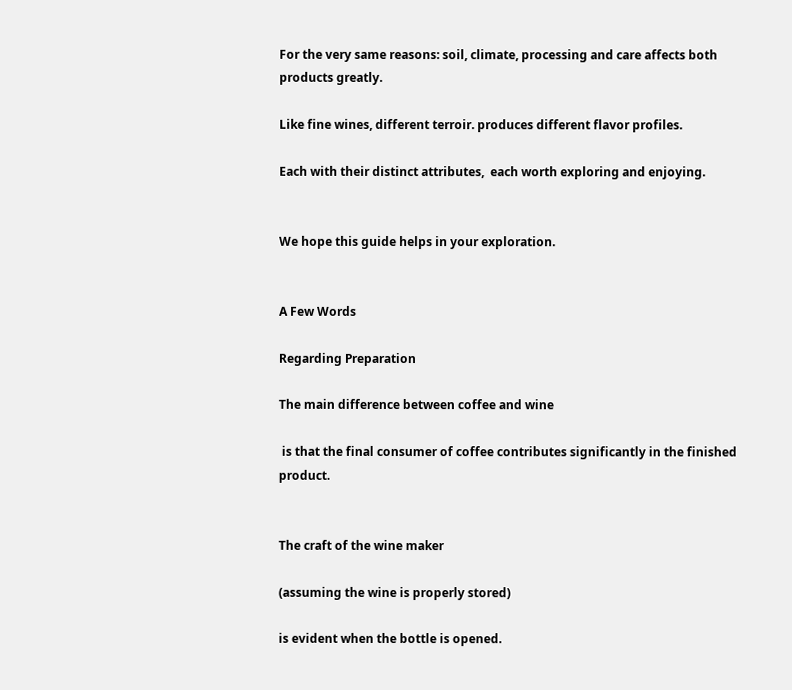For the very same reasons: soil, climate, processing and care affects both products greatly.

Like fine wines, different terroir. produces different flavor profiles.

Each with their distinct attributes,  each worth exploring and enjoying.


We hope this guide helps in your exploration.


A Few Words

Regarding Preparation

The main difference between coffee and wine

 is that the final consumer of coffee contributes significantly in the finished product.


The craft of the wine maker

(assuming the wine is properly stored)

is evident when the bottle is opened.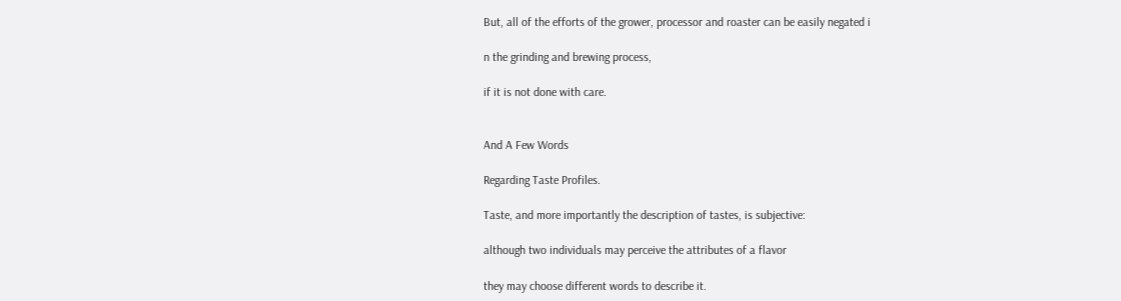But, all of the efforts of the grower, processor and roaster can be easily negated i

n the grinding and brewing process,

if it is not done with care.


And A Few Words

Regarding Taste Profiles.

Taste, and more importantly the description of tastes, is subjective:

although two individuals may perceive the attributes of a flavor

they may choose different words to describe it.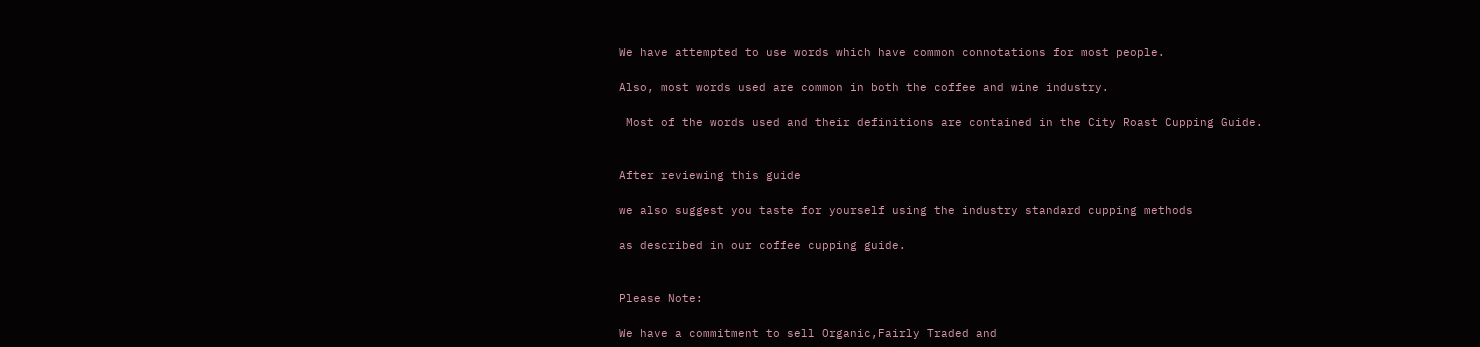We have attempted to use words which have common connotations for most people.

Also, most words used are common in both the coffee and wine industry.

 Most of the words used and their definitions are contained in the City Roast Cupping Guide.


After reviewing this guide

we also suggest you taste for yourself using the industry standard cupping methods

as described in our coffee cupping guide.


Please Note:

We have a commitment to sell Organic,Fairly Traded and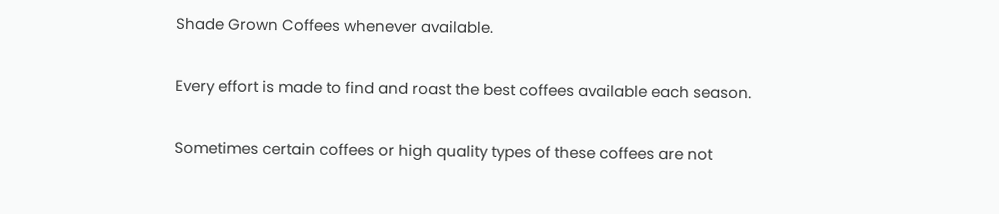Shade Grown Coffees whenever available.

Every effort is made to find and roast the best coffees available each season.

Sometimes certain coffees or high quality types of these coffees are not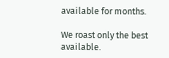available for months.

We roast only the best available.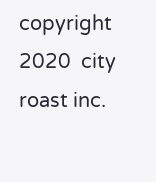copyright 2020  city roast inc.